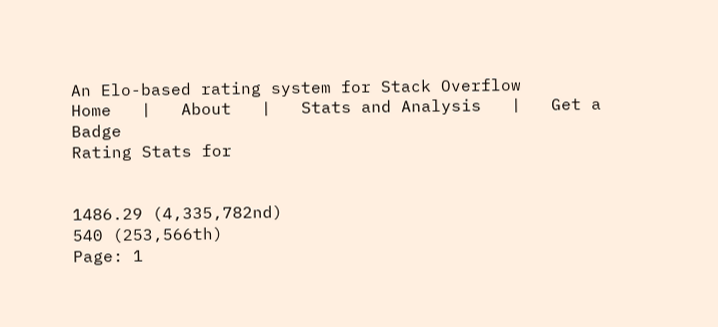An Elo-based rating system for Stack Overflow
Home   |   About   |   Stats and Analysis   |   Get a Badge
Rating Stats for


1486.29 (4,335,782nd)
540 (253,566th)
Page: 1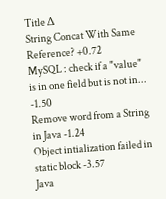Title Δ
String Concat With Same Reference? +0.72
MySQL : check if a "value" is in one field but is not in... -1.50
Remove word from a String in Java -1.24
Object intialization failed in static block -3.57
Java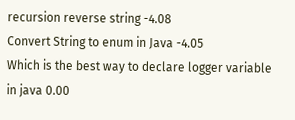recursion reverse string -4.08
Convert String to enum in Java -4.05
Which is the best way to declare logger variable in java 0.00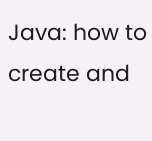Java: how to create and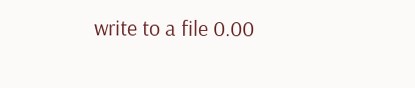write to a file 0.00